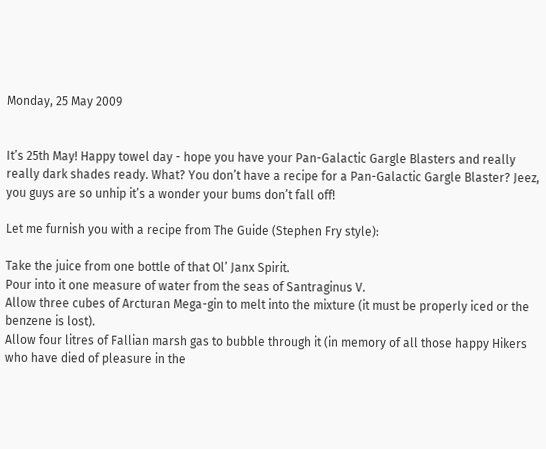Monday, 25 May 2009


It’s 25th May! Happy towel day - hope you have your Pan-Galactic Gargle Blasters and really really dark shades ready. What? You don’t have a recipe for a Pan-Galactic Gargle Blaster? Jeez, you guys are so unhip it’s a wonder your bums don’t fall off!

Let me furnish you with a recipe from The Guide (Stephen Fry style):

Take the juice from one bottle of that Ol’ Janx Spirit.
Pour into it one measure of water from the seas of Santraginus V.
Allow three cubes of Arcturan Mega-gin to melt into the mixture (it must be properly iced or the benzene is lost).
Allow four litres of Fallian marsh gas to bubble through it (in memory of all those happy Hikers who have died of pleasure in the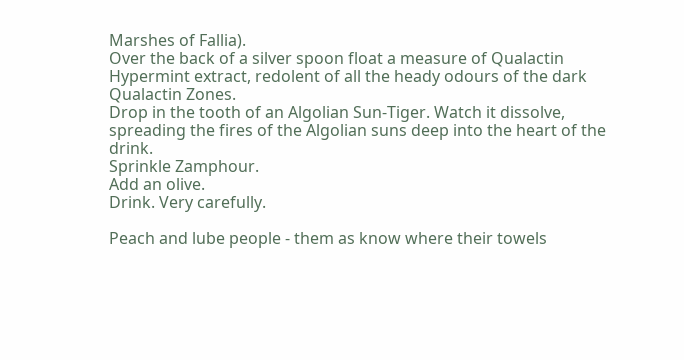Marshes of Fallia).
Over the back of a silver spoon float a measure of Qualactin Hypermint extract, redolent of all the heady odours of the dark Qualactin Zones.
Drop in the tooth of an Algolian Sun-Tiger. Watch it dissolve, spreading the fires of the Algolian suns deep into the heart of the drink.
Sprinkle Zamphour.
Add an olive.
Drink. Very carefully.

Peach and lube people - them as know where their towels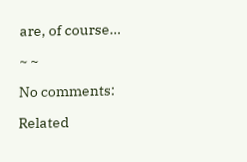are, of course…

~ ~

No comments:

Related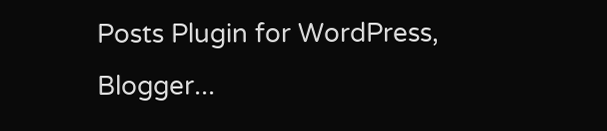Posts Plugin for WordPress, Blogger...